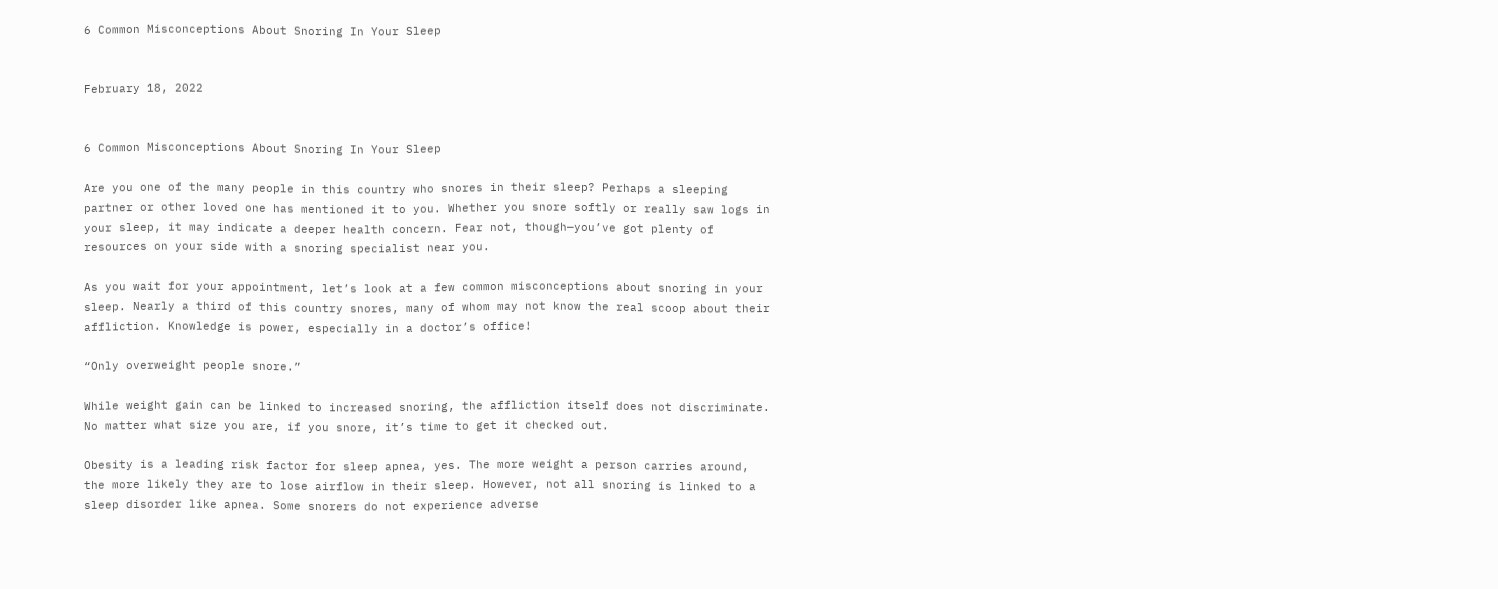6 Common Misconceptions About Snoring In Your Sleep


February 18, 2022


6 Common Misconceptions About Snoring In Your Sleep

Are you one of the many people in this country who snores in their sleep? Perhaps a sleeping partner or other loved one has mentioned it to you. Whether you snore softly or really saw logs in your sleep, it may indicate a deeper health concern. Fear not, though—you’ve got plenty of resources on your side with a snoring specialist near you.

As you wait for your appointment, let’s look at a few common misconceptions about snoring in your sleep. Nearly a third of this country snores, many of whom may not know the real scoop about their affliction. Knowledge is power, especially in a doctor’s office!

“Only overweight people snore.”

While weight gain can be linked to increased snoring, the affliction itself does not discriminate. No matter what size you are, if you snore, it’s time to get it checked out.

Obesity is a leading risk factor for sleep apnea, yes. The more weight a person carries around, the more likely they are to lose airflow in their sleep. However, not all snoring is linked to a sleep disorder like apnea. Some snorers do not experience adverse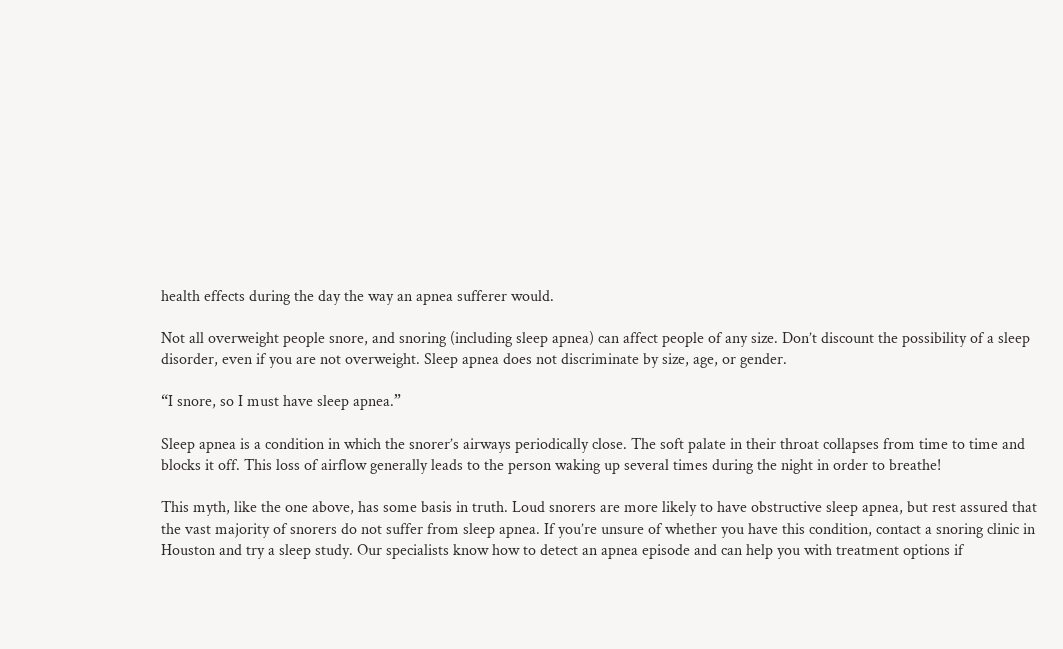health effects during the day the way an apnea sufferer would.

Not all overweight people snore, and snoring (including sleep apnea) can affect people of any size. Don’t discount the possibility of a sleep disorder, even if you are not overweight. Sleep apnea does not discriminate by size, age, or gender.

“I snore, so I must have sleep apnea.”

Sleep apnea is a condition in which the snorer’s airways periodically close. The soft palate in their throat collapses from time to time and blocks it off. This loss of airflow generally leads to the person waking up several times during the night in order to breathe!

This myth, like the one above, has some basis in truth. Loud snorers are more likely to have obstructive sleep apnea, but rest assured that the vast majority of snorers do not suffer from sleep apnea. If you’re unsure of whether you have this condition, contact a snoring clinic in Houston and try a sleep study. Our specialists know how to detect an apnea episode and can help you with treatment options if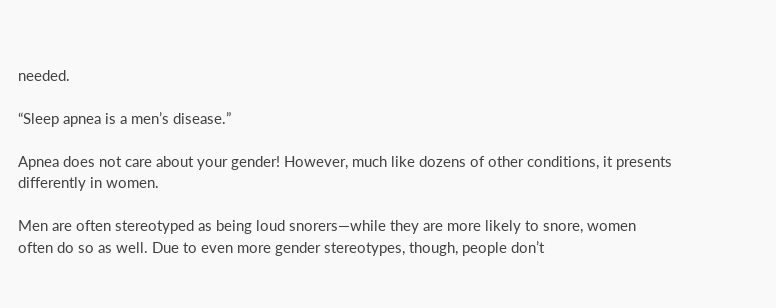needed.

“Sleep apnea is a men’s disease.”

Apnea does not care about your gender! However, much like dozens of other conditions, it presents differently in women.

Men are often stereotyped as being loud snorers—while they are more likely to snore, women often do so as well. Due to even more gender stereotypes, though, people don’t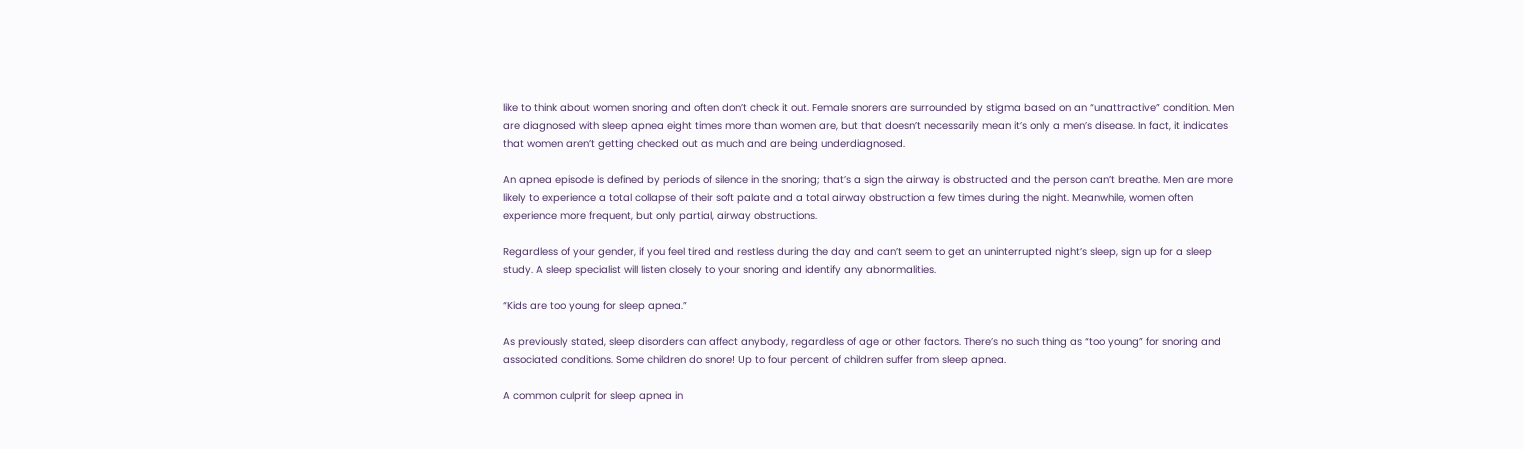like to think about women snoring and often don’t check it out. Female snorers are surrounded by stigma based on an “unattractive” condition. Men are diagnosed with sleep apnea eight times more than women are, but that doesn’t necessarily mean it’s only a men’s disease. In fact, it indicates that women aren’t getting checked out as much and are being underdiagnosed.

An apnea episode is defined by periods of silence in the snoring; that’s a sign the airway is obstructed and the person can’t breathe. Men are more likely to experience a total collapse of their soft palate and a total airway obstruction a few times during the night. Meanwhile, women often experience more frequent, but only partial, airway obstructions.

Regardless of your gender, if you feel tired and restless during the day and can’t seem to get an uninterrupted night’s sleep, sign up for a sleep study. A sleep specialist will listen closely to your snoring and identify any abnormalities.

“Kids are too young for sleep apnea.”

As previously stated, sleep disorders can affect anybody, regardless of age or other factors. There’s no such thing as “too young” for snoring and associated conditions. Some children do snore! Up to four percent of children suffer from sleep apnea.

A common culprit for sleep apnea in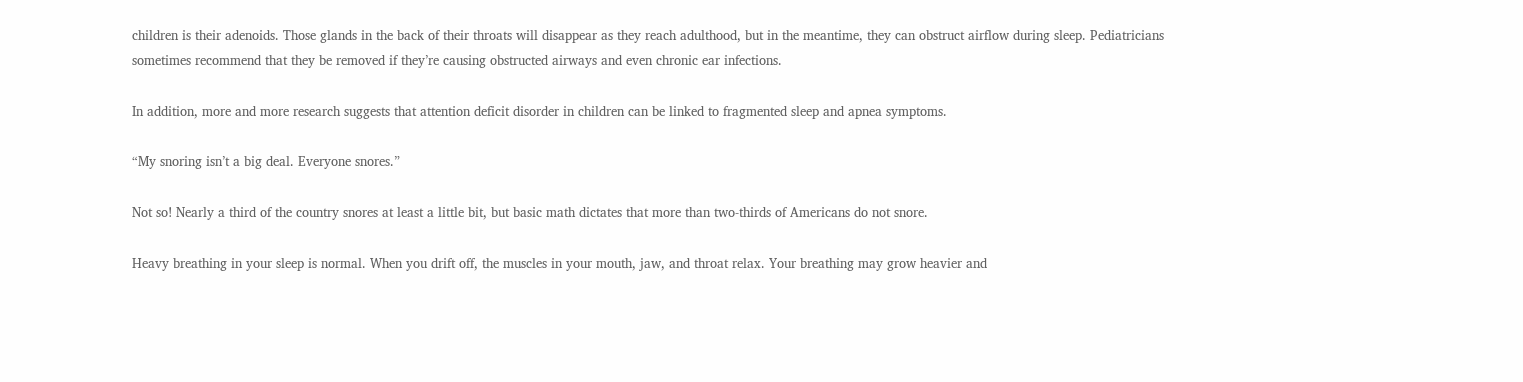children is their adenoids. Those glands in the back of their throats will disappear as they reach adulthood, but in the meantime, they can obstruct airflow during sleep. Pediatricians sometimes recommend that they be removed if they’re causing obstructed airways and even chronic ear infections.

In addition, more and more research suggests that attention deficit disorder in children can be linked to fragmented sleep and apnea symptoms.

“My snoring isn’t a big deal. Everyone snores.”

Not so! Nearly a third of the country snores at least a little bit, but basic math dictates that more than two-thirds of Americans do not snore.

Heavy breathing in your sleep is normal. When you drift off, the muscles in your mouth, jaw, and throat relax. Your breathing may grow heavier and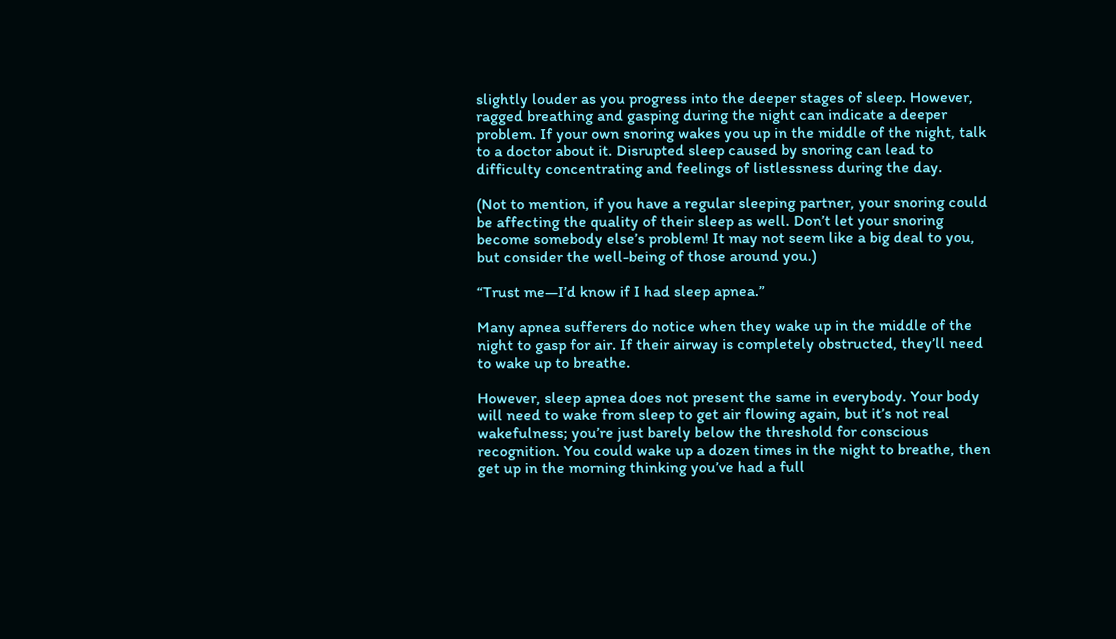slightly louder as you progress into the deeper stages of sleep. However, ragged breathing and gasping during the night can indicate a deeper problem. If your own snoring wakes you up in the middle of the night, talk to a doctor about it. Disrupted sleep caused by snoring can lead to difficulty concentrating and feelings of listlessness during the day.

(Not to mention, if you have a regular sleeping partner, your snoring could be affecting the quality of their sleep as well. Don’t let your snoring become somebody else’s problem! It may not seem like a big deal to you, but consider the well-being of those around you.)

“Trust me—I’d know if I had sleep apnea.”

Many apnea sufferers do notice when they wake up in the middle of the night to gasp for air. If their airway is completely obstructed, they’ll need to wake up to breathe.

However, sleep apnea does not present the same in everybody. Your body will need to wake from sleep to get air flowing again, but it’s not real wakefulness; you’re just barely below the threshold for conscious recognition. You could wake up a dozen times in the night to breathe, then get up in the morning thinking you’ve had a full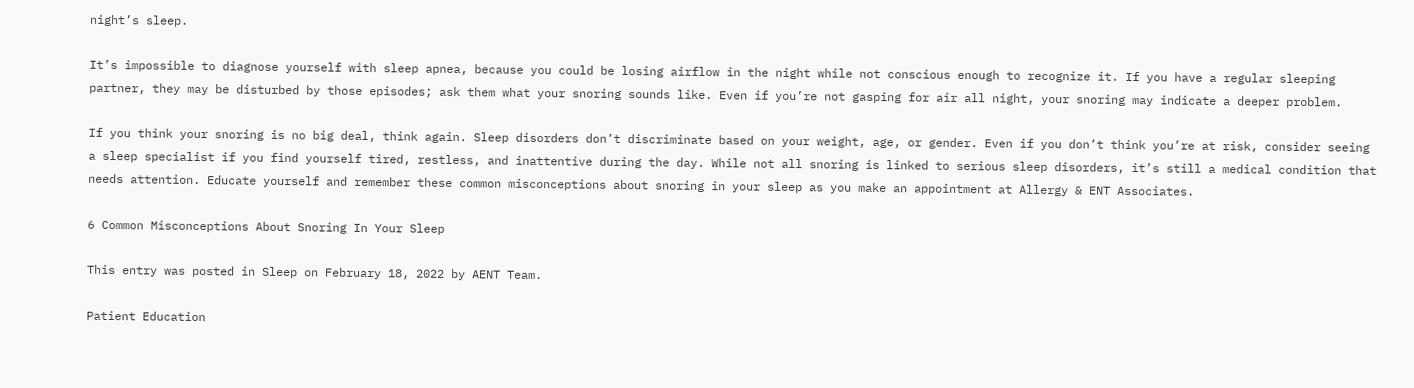night’s sleep.

It’s impossible to diagnose yourself with sleep apnea, because you could be losing airflow in the night while not conscious enough to recognize it. If you have a regular sleeping partner, they may be disturbed by those episodes; ask them what your snoring sounds like. Even if you’re not gasping for air all night, your snoring may indicate a deeper problem.

If you think your snoring is no big deal, think again. Sleep disorders don’t discriminate based on your weight, age, or gender. Even if you don’t think you’re at risk, consider seeing a sleep specialist if you find yourself tired, restless, and inattentive during the day. While not all snoring is linked to serious sleep disorders, it’s still a medical condition that needs attention. Educate yourself and remember these common misconceptions about snoring in your sleep as you make an appointment at Allergy & ENT Associates.

6 Common Misconceptions About Snoring In Your Sleep

This entry was posted in Sleep on February 18, 2022 by AENT Team.

Patient Education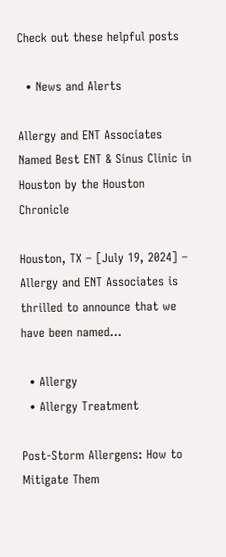Check out these helpful posts

  • News and Alerts

Allergy and ENT Associates Named Best ENT & Sinus Clinic in Houston by the Houston Chronicle

Houston, TX – [July 19, 2024] – Allergy and ENT Associates is thrilled to announce that we have been named…

  • Allergy
  • Allergy Treatment

Post-Storm Allergens: How to Mitigate Them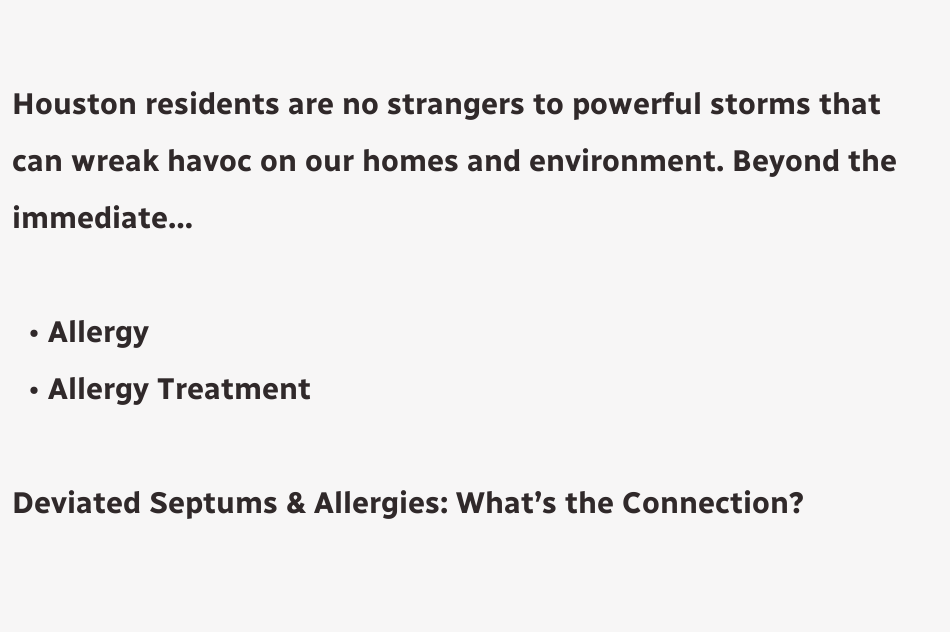Houston residents are no strangers to powerful storms that can wreak havoc on our homes and environment. Beyond the immediate…

  • Allergy
  • Allergy Treatment

Deviated Septums & Allergies: What’s the Connection?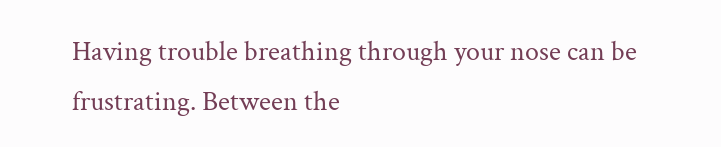Having trouble breathing through your nose can be frustrating. Between the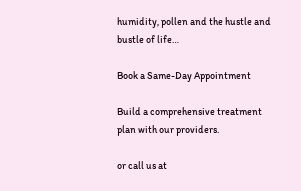humidity, pollen and the hustle and bustle of life…

Book a Same-Day Appointment

Build a comprehensive treatment plan with our providers.

or call us at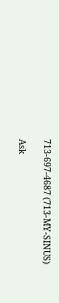713-697-4687 (713-MY-SINUS)

Ask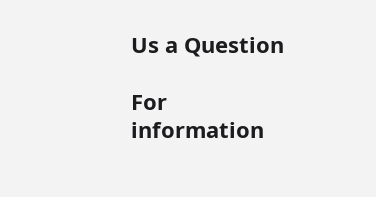Us a Question

For information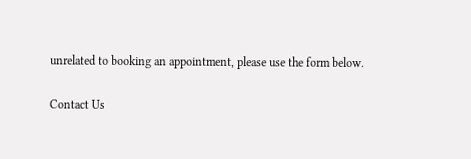unrelated to booking an appointment, please use the form below.

Contact Us